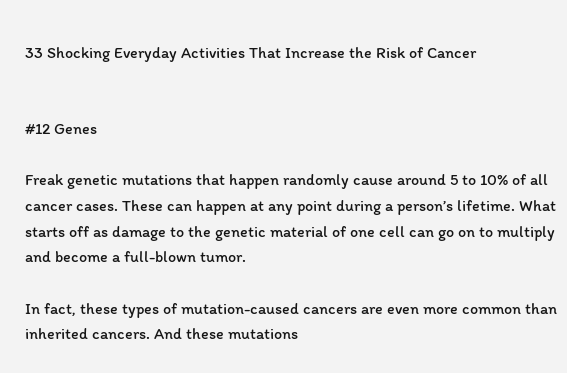33 Shocking Everyday Activities That Increase the Risk of Cancer


#12 Genes

Freak genetic mutations that happen randomly cause around 5 to 10% of all cancer cases. These can happen at any point during a person’s lifetime. What starts off as damage to the genetic material of one cell can go on to multiply and become a full-blown tumor.

In fact, these types of mutation-caused cancers are even more common than inherited cancers. And these mutations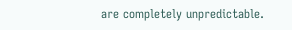are completely unpredictable.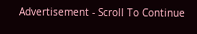Advertisement - Scroll To Continue